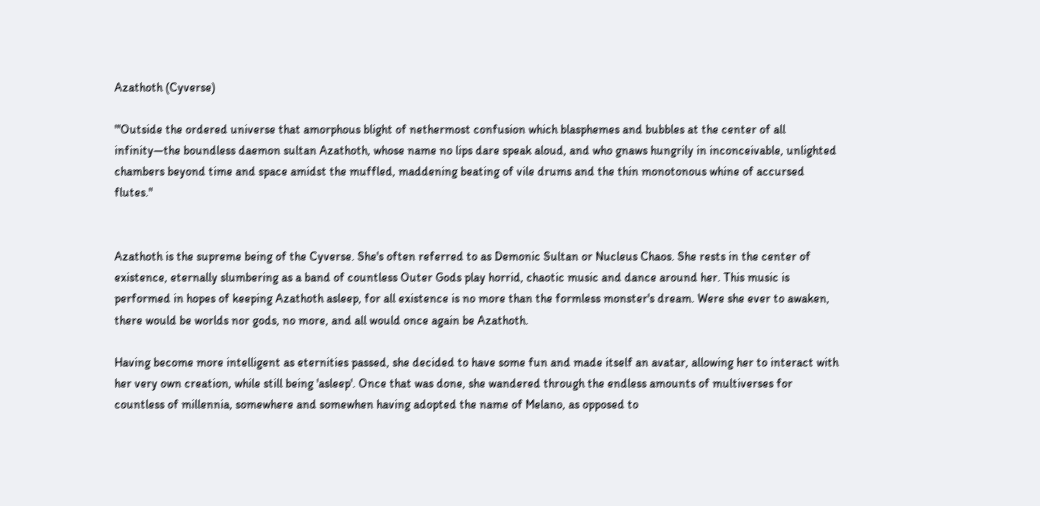Azathoth (Cyverse)

"'Outside the ordered universe that amorphous blight of nethermost confusion which blasphemes and bubbles at the center of all infinity—the boundless daemon sultan Azathoth, whose name no lips dare speak aloud, and who gnaws hungrily in inconceivable, unlighted chambers beyond time and space amidst the muffled, maddening beating of vile drums and the thin monotonous whine of accursed flutes."


Azathoth is the supreme being of the Cyverse. She's often referred to as Demonic Sultan or Nucleus Chaos. She rests in the center of existence, eternally slumbering as a band of countless Outer Gods play horrid, chaotic music and dance around her. This music is performed in hopes of keeping Azathoth asleep, for all existence is no more than the formless monster's dream. Were she ever to awaken, there would be worlds nor gods, no more, and all would once again be Azathoth.

Having become more intelligent as eternities passed, she decided to have some fun and made itself an avatar, allowing her to interact with her very own creation, while still being 'asleep'. Once that was done, she wandered through the endless amounts of multiverses for countless of millennia, somewhere and somewhen having adopted the name of Melano, as opposed to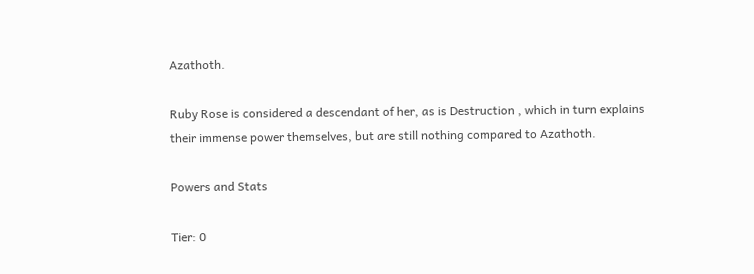Azathoth.

Ruby Rose is considered a descendant of her, as is Destruction , which in turn explains their immense power themselves, but are still nothing compared to Azathoth.

Powers and Stats

Tier: 0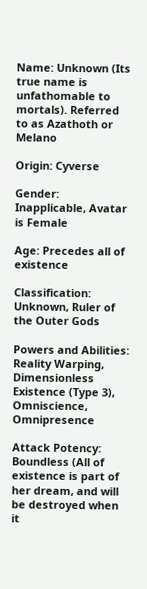Name: Unknown (Its true name is unfathomable to mortals). Referred to as Azathoth or Melano

Origin: Cyverse

Gender: Inapplicable, Avatar is Female

Age: Precedes all of existence

Classification: Unknown, Ruler of the Outer Gods

Powers and Abilities: Reality Warping, Dimensionless Existence (Type 3), Omniscience, Omnipresence

Attack Potency: Boundless (All of existence is part of her dream, and will be destroyed when it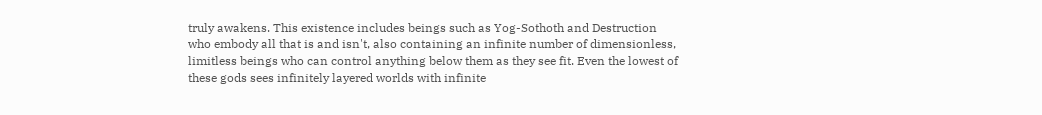truly awakens. This existence includes beings such as Yog-Sothoth and Destruction who embody all that is and isn't, also containing an infinite number of dimensionless, limitless beings who can control anything below them as they see fit. Even the lowest of these gods sees infinitely layered worlds with infinite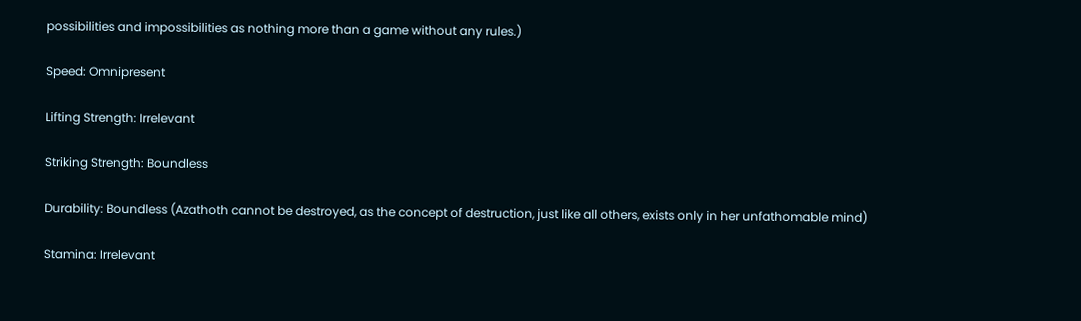possibilities and impossibilities as nothing more than a game without any rules.)

Speed: Omnipresent

Lifting Strength: Irrelevant

Striking Strength: Boundless

Durability: Boundless (Azathoth cannot be destroyed, as the concept of destruction, just like all others, exists only in her unfathomable mind)

Stamina: Irrelevant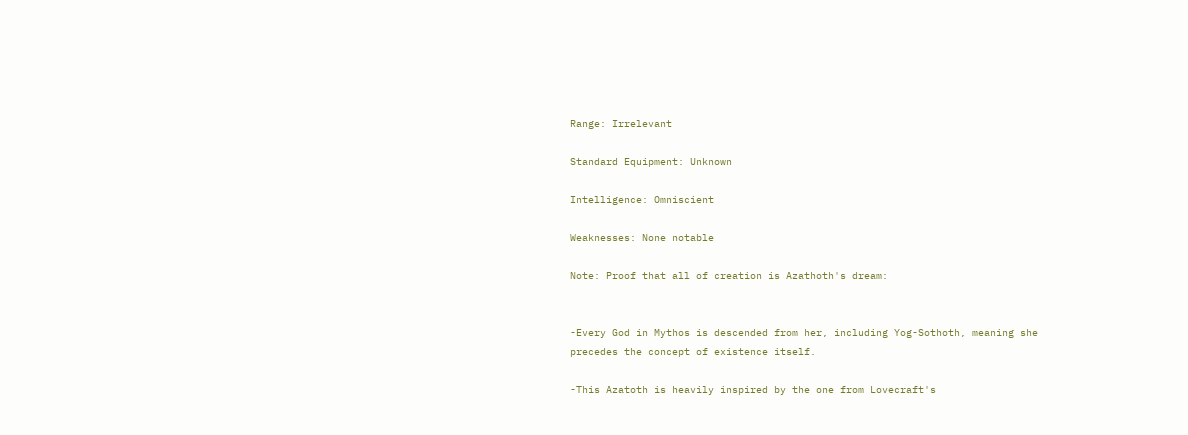Range: Irrelevant

Standard Equipment: Unknown

Intelligence: Omniscient

Weaknesses: None notable

Note: Proof that all of creation is Azathoth's dream:


-Every God in Mythos is descended from her, including Yog-Sothoth, meaning she precedes the concept of existence itself.

-This Azatoth is heavily inspired by the one from Lovecraft's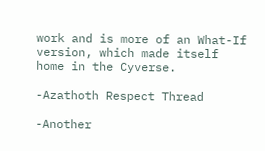work and is more of an What-If version, which made itself home in the Cyverse.

-Azathoth Respect Thread

-Another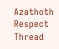Azathoth Respect Thread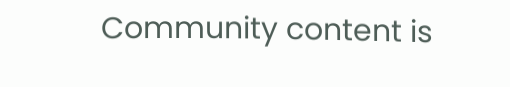Community content is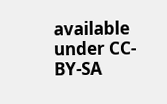available under CC-BY-SA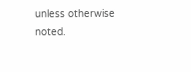unless otherwise noted.